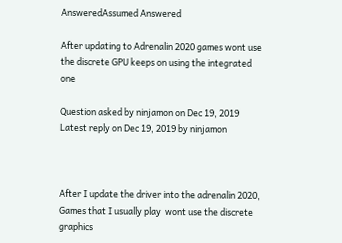AnsweredAssumed Answered

After updating to Adrenalin 2020 games wont use the discrete GPU keeps on using the integrated one

Question asked by ninjamon on Dec 19, 2019
Latest reply on Dec 19, 2019 by ninjamon



After I update the driver into the adrenalin 2020, Games that I usually play  wont use the discrete graphics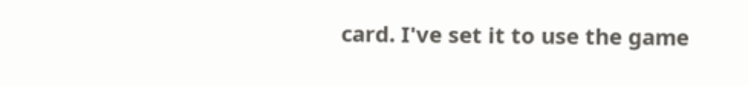card. I've set it to use the game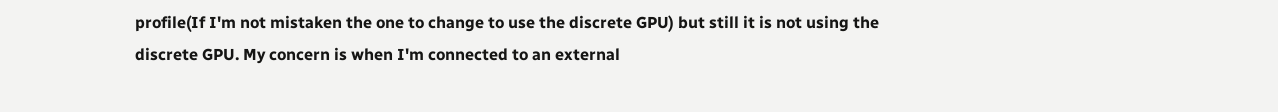profile(If I'm not mistaken the one to change to use the discrete GPU) but still it is not using the discrete GPU. My concern is when I'm connected to an external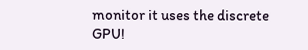monitor it uses the discrete GPU!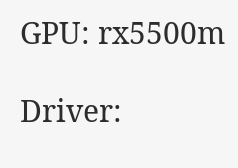GPU: rx5500m

Driver: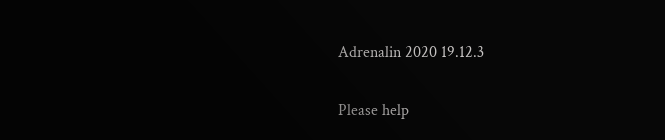Adrenalin 2020 19.12.3


Please help